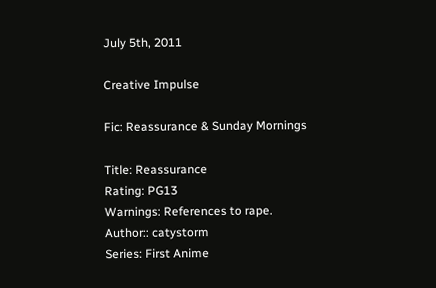July 5th, 2011

Creative Impulse

Fic: Reassurance & Sunday Mornings

Title: Reassurance
Rating: PG13
Warnings: References to rape.
Author:: catystorm
Series: First Anime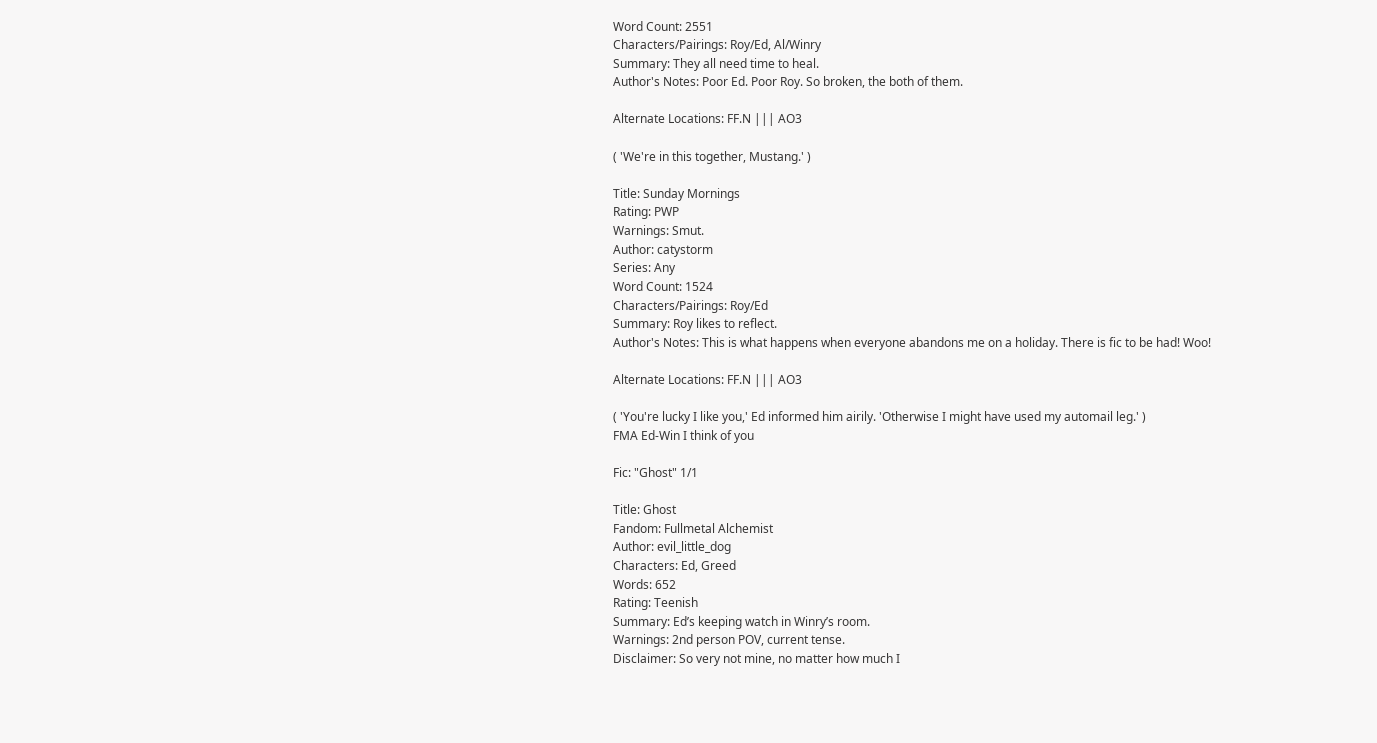Word Count: 2551
Characters/Pairings: Roy/Ed, Al/Winry
Summary: They all need time to heal.
Author's Notes: Poor Ed. Poor Roy. So broken, the both of them.

Alternate Locations: FF.N ||| AO3

( 'We're in this together, Mustang.' )

Title: Sunday Mornings
Rating: PWP
Warnings: Smut.
Author: catystorm
Series: Any
Word Count: 1524
Characters/Pairings: Roy/Ed
Summary: Roy likes to reflect.
Author's Notes: This is what happens when everyone abandons me on a holiday. There is fic to be had! Woo!

Alternate Locations: FF.N ||| AO3

( 'You're lucky I like you,' Ed informed him airily. 'Otherwise I might have used my automail leg.' )
FMA Ed-Win I think of you

Fic: "Ghost" 1/1

Title: Ghost
Fandom: Fullmetal Alchemist
Author: evil_little_dog
Characters: Ed, Greed
Words: 652
Rating: Teenish
Summary: Ed’s keeping watch in Winry’s room.
Warnings: 2nd person POV, current tense.
Disclaimer: So very not mine, no matter how much I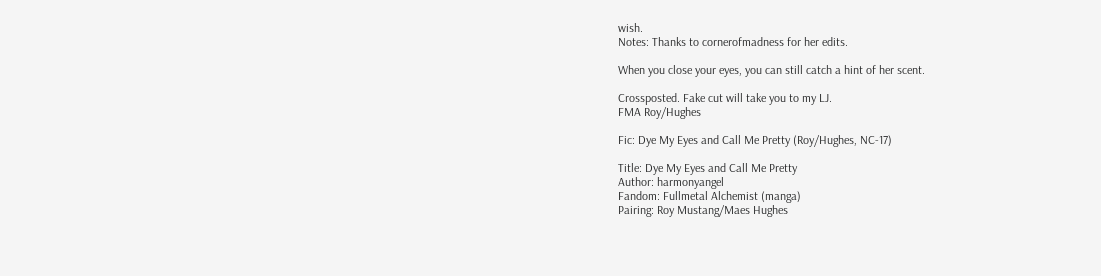wish.
Notes: Thanks to cornerofmadness for her edits.

When you close your eyes, you can still catch a hint of her scent.

Crossposted. Fake cut will take you to my LJ.
FMA Roy/Hughes

Fic: Dye My Eyes and Call Me Pretty (Roy/Hughes, NC-17)

Title: Dye My Eyes and Call Me Pretty
Author: harmonyangel
Fandom: Fullmetal Alchemist (manga)
Pairing: Roy Mustang/Maes Hughes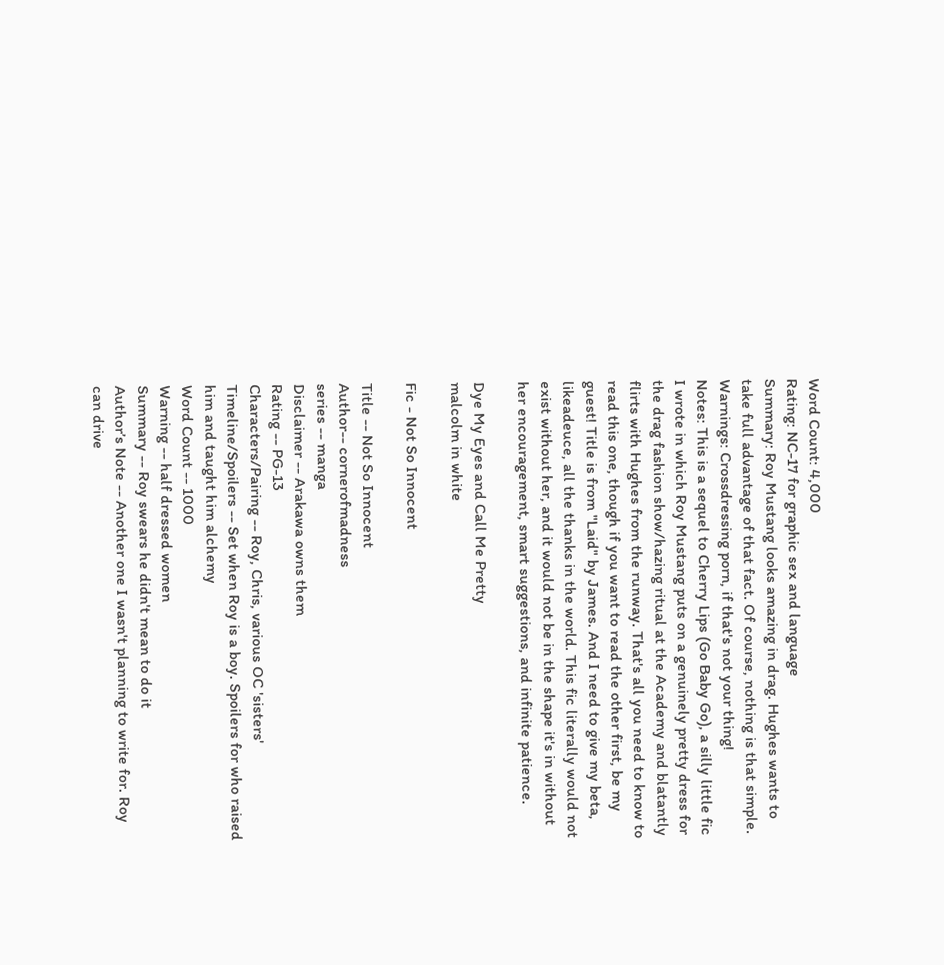Word Count: 4,000
Rating: NC-17 for graphic sex and language
Summary: Roy Mustang looks amazing in drag. Hughes wants to take full advantage of that fact. Of course, nothing is that simple.
Warnings: Crossdressing porn, if that's not your thing!
Notes: This is a sequel to Cherry Lips (Go Baby Go), a silly little fic I wrote in which Roy Mustang puts on a genuinely pretty dress for the drag fashion show/hazing ritual at the Academy and blatantly flirts with Hughes from the runway. That's all you need to know to read this one, though if you want to read the other first, be my guest! Title is from "Laid" by James. And I need to give my beta, likeadeuce, all the thanks in the world. This fic literally would not exist without her, and it would not be in the shape it's in without her encouragement, smart suggestions, and infinite patience.

Dye My Eyes and Call Me Pretty
malcolm in white

Fic - Not So Innocent

Title -- Not So Innocent
Author-- cornerofmadness
series -- manga
Disclaimer -- Arakawa owns them
Rating -- PG-13
Characters/Pairing -- Roy, Chris, various OC 'sisters'
Timeline/Spoilers -- Set when Roy is a boy. Spoilers for who raised him and taught him alchemy
Word Count -- 1000
Warning -- half dressed women
Summary -- Roy swears he didn't mean to do it
Author’s Note -- Another one I wasn't planning to write for. Roy can drive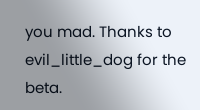you mad. Thanks to evil_little_dog for the beta.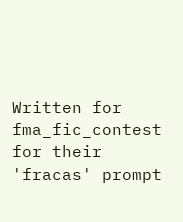Written for fma_fic_contest for their 'fracas' prompt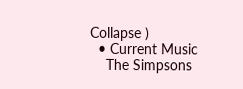Collapse )
  • Current Music
    The Simpsons